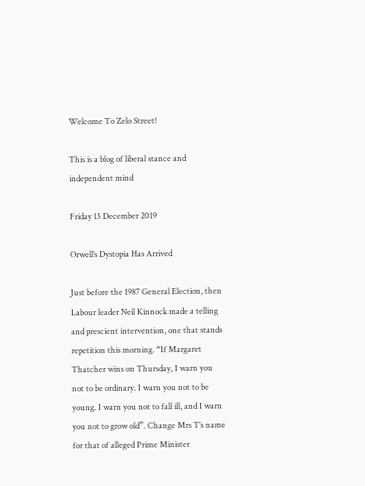Welcome To Zelo Street!

This is a blog of liberal stance and independent mind

Friday 13 December 2019

Orwell’s Dystopia Has Arrived

Just before the 1987 General Election, then Labour leader Neil Kinnock made a telling and prescient intervention, one that stands repetition this morning. “If Margaret Thatcher wins on Thursday, I warn you not to be ordinary. I warn you not to be young. I warn you not to fall ill, and I warn you not to grow old”. Change Mrs T’s name for that of alleged Prime Minister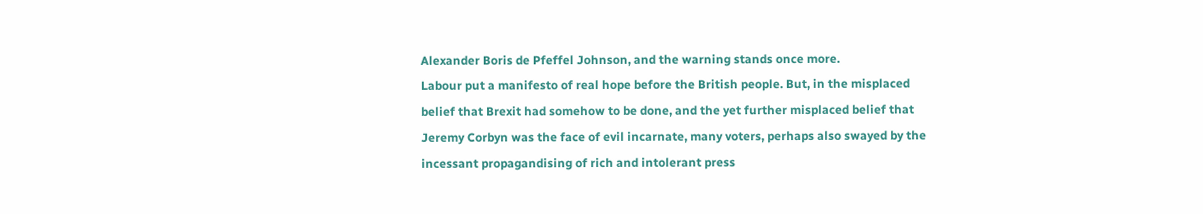Alexander Boris de Pfeffel Johnson, and the warning stands once more.
Labour put a manifesto of real hope before the British people. But, in the misplaced belief that Brexit had somehow to be done, and the yet further misplaced belief that Jeremy Corbyn was the face of evil incarnate, many voters, perhaps also swayed by the incessant propagandising of rich and intolerant press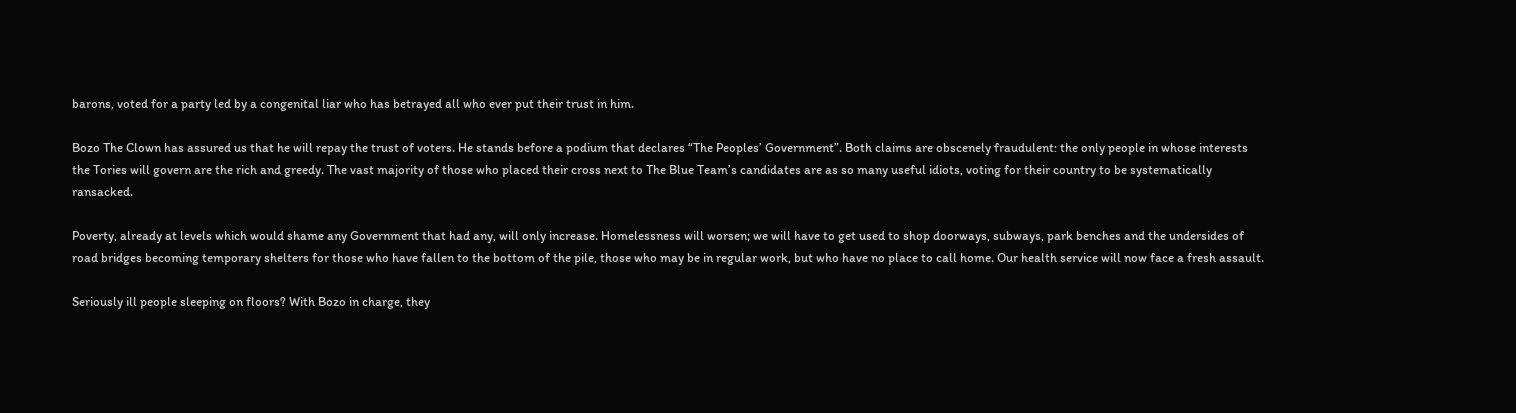barons, voted for a party led by a congenital liar who has betrayed all who ever put their trust in him.

Bozo The Clown has assured us that he will repay the trust of voters. He stands before a podium that declares “The Peoples’ Government”. Both claims are obscenely fraudulent: the only people in whose interests the Tories will govern are the rich and greedy. The vast majority of those who placed their cross next to The Blue Team’s candidates are as so many useful idiots, voting for their country to be systematically ransacked.

Poverty, already at levels which would shame any Government that had any, will only increase. Homelessness will worsen; we will have to get used to shop doorways, subways, park benches and the undersides of road bridges becoming temporary shelters for those who have fallen to the bottom of the pile, those who may be in regular work, but who have no place to call home. Our health service will now face a fresh assault.

Seriously ill people sleeping on floors? With Bozo in charge, they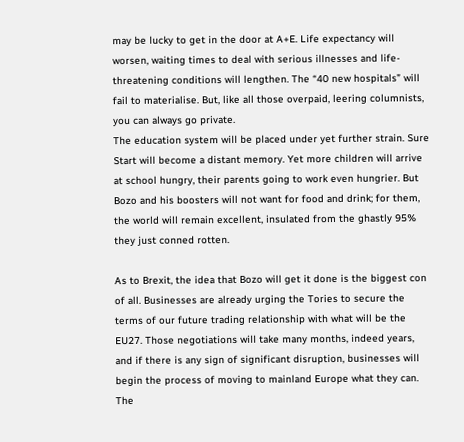may be lucky to get in the door at A+E. Life expectancy will worsen, waiting times to deal with serious illnesses and life-threatening conditions will lengthen. The “40 new hospitals” will fail to materialise. But, like all those overpaid, leering columnists, you can always go private.
The education system will be placed under yet further strain. Sure Start will become a distant memory. Yet more children will arrive at school hungry, their parents going to work even hungrier. But Bozo and his boosters will not want for food and drink; for them, the world will remain excellent, insulated from the ghastly 95% they just conned rotten.

As to Brexit, the idea that Bozo will get it done is the biggest con of all. Businesses are already urging the Tories to secure the terms of our future trading relationship with what will be the EU27. Those negotiations will take many months, indeed years, and if there is any sign of significant disruption, businesses will begin the process of moving to mainland Europe what they can. The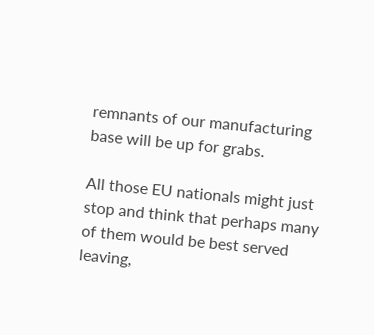remnants of our manufacturing base will be up for grabs.

All those EU nationals might just stop and think that perhaps many of them would be best served leaving,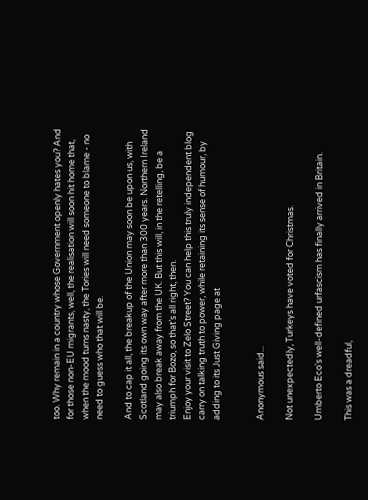too. Why remain in a country whose Government openly hates you? And for those non-EU migrants, well, the realisation will soon hit home that, when the mood turns nasty, the Tories will need someone to blame - no need to guess who that will be.

And to cap it all, the breakup of the Union may soon be upon us, with Scotland going its own way after more than 300 years. Northern Ireland may also break away from the UK. But this will, in the retelling, be a triumph for Bozo, so that’s all right, then.
Enjoy your visit to Zelo Street? You can help this truly independent blog carry on talking truth to power, while retaining its sense of humour, by adding to its Just Giving page at


Anonymous said...

Not unexpectedly, Turkeys have voted for Christmas.

Umberto Eco's well-defined urfascism has finally arrived in Britain.

This was a dreadful,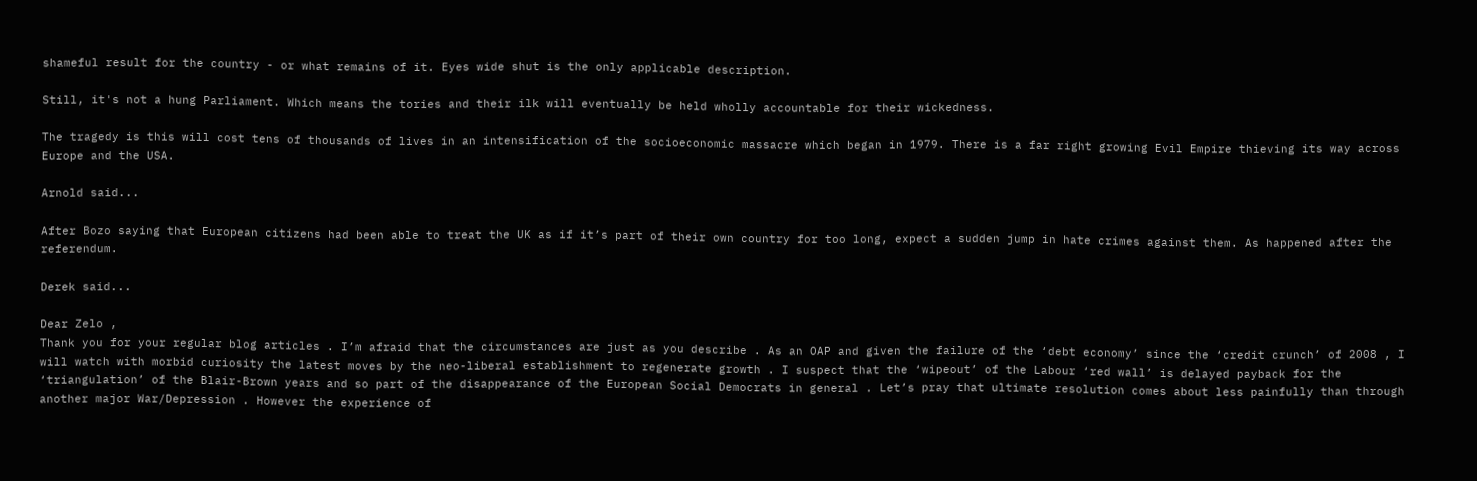shameful result for the country - or what remains of it. Eyes wide shut is the only applicable description.

Still, it's not a hung Parliament. Which means the tories and their ilk will eventually be held wholly accountable for their wickedness.

The tragedy is this will cost tens of thousands of lives in an intensification of the socioeconomic massacre which began in 1979. There is a far right growing Evil Empire thieving its way across Europe and the USA.

Arnold said...

After Bozo saying that European citizens had been able to treat the UK as if it’s part of their own country for too long, expect a sudden jump in hate crimes against them. As happened after the referendum.

Derek said...

Dear Zelo ,
Thank you for your regular blog articles . I’m afraid that the circumstances are just as you describe . As an OAP and given the failure of the ‘debt economy’ since the ‘credit crunch’ of 2008 , I will watch with morbid curiosity the latest moves by the neo-liberal establishment to regenerate growth . I suspect that the ‘wipeout’ of the Labour ‘red wall’ is delayed payback for the ‘triangulation’ of the Blair-Brown years and so part of the disappearance of the European Social Democrats in general . Let’s pray that ultimate resolution comes about less painfully than through another major War/Depression . However the experience of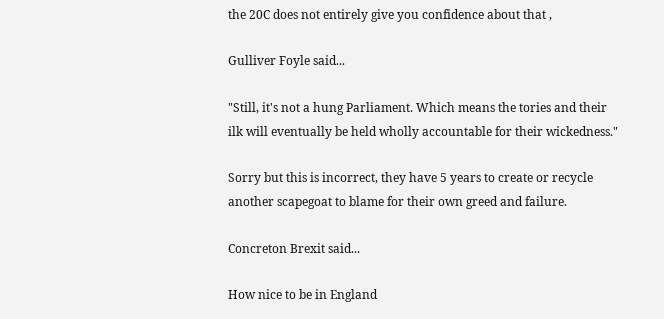the 20C does not entirely give you confidence about that ,

Gulliver Foyle said...

"Still, it's not a hung Parliament. Which means the tories and their ilk will eventually be held wholly accountable for their wickedness."

Sorry but this is incorrect, they have 5 years to create or recycle another scapegoat to blame for their own greed and failure.

Concreton Brexit said...

How nice to be in England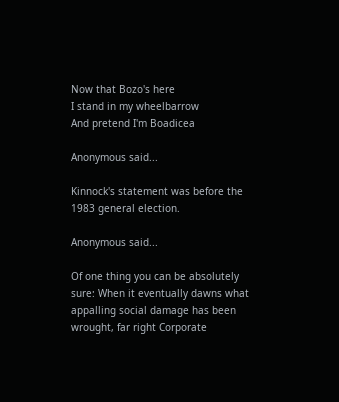Now that Bozo's here
I stand in my wheelbarrow
And pretend I'm Boadicea

Anonymous said...

Kinnock's statement was before the 1983 general election.

Anonymous said...

Of one thing you can be absolutely sure: When it eventually dawns what appalling social damage has been wrought, far right Corporate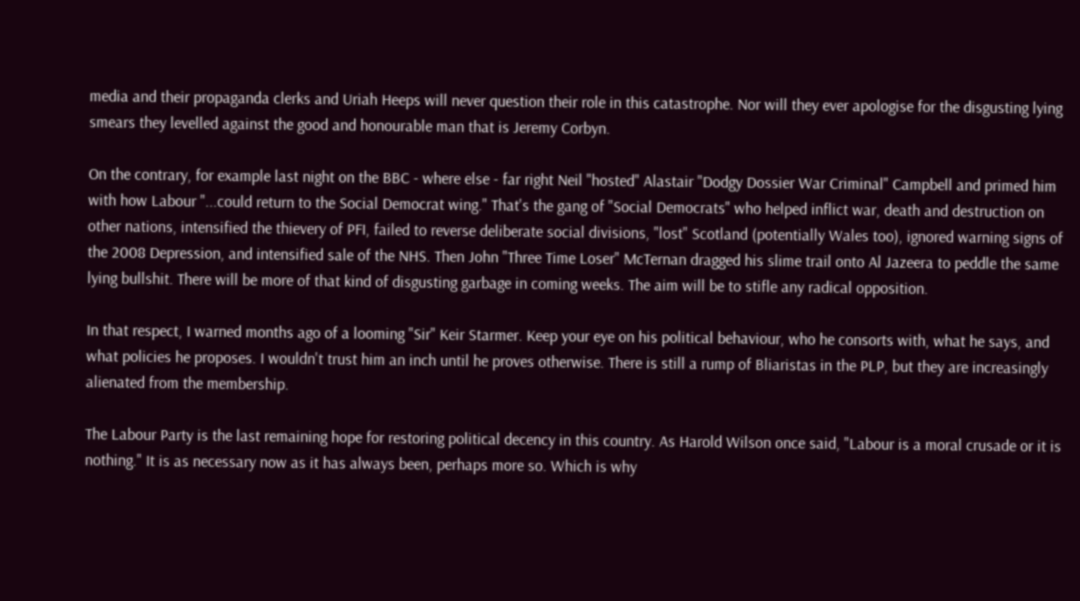media and their propaganda clerks and Uriah Heeps will never question their role in this catastrophe. Nor will they ever apologise for the disgusting lying smears they levelled against the good and honourable man that is Jeremy Corbyn.

On the contrary, for example last night on the BBC - where else - far right Neil "hosted" Alastair "Dodgy Dossier War Criminal" Campbell and primed him with how Labour "...could return to the Social Democrat wing." That's the gang of "Social Democrats" who helped inflict war, death and destruction on other nations, intensified the thievery of PFI, failed to reverse deliberate social divisions, "lost" Scotland (potentially Wales too), ignored warning signs of the 2008 Depression, and intensified sale of the NHS. Then John "Three Time Loser" McTernan dragged his slime trail onto Al Jazeera to peddle the same lying bullshit. There will be more of that kind of disgusting garbage in coming weeks. The aim will be to stifle any radical opposition.

In that respect, I warned months ago of a looming "Sir" Keir Starmer. Keep your eye on his political behaviour, who he consorts with, what he says, and what policies he proposes. I wouldn't trust him an inch until he proves otherwise. There is still a rump of Bliaristas in the PLP, but they are increasingly alienated from the membership.

The Labour Party is the last remaining hope for restoring political decency in this country. As Harold Wilson once said, "Labour is a moral crusade or it is nothing." It is as necessary now as it has always been, perhaps more so. Which is why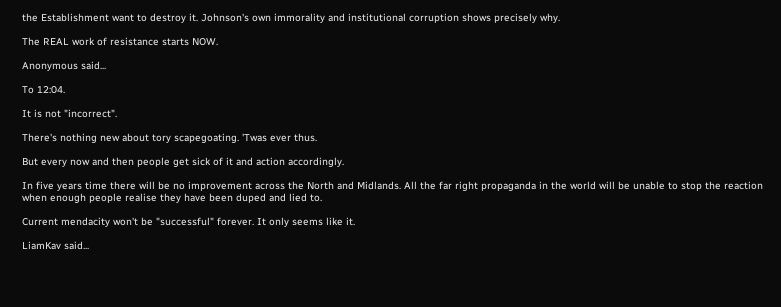the Establishment want to destroy it. Johnson's own immorality and institutional corruption shows precisely why.

The REAL work of resistance starts NOW.

Anonymous said...

To 12:04.

It is not "incorrect".

There's nothing new about tory scapegoating. 'Twas ever thus.

But every now and then people get sick of it and action accordingly.

In five years time there will be no improvement across the North and Midlands. All the far right propaganda in the world will be unable to stop the reaction when enough people realise they have been duped and lied to.

Current mendacity won't be "successful" forever. It only seems like it.

LiamKav said...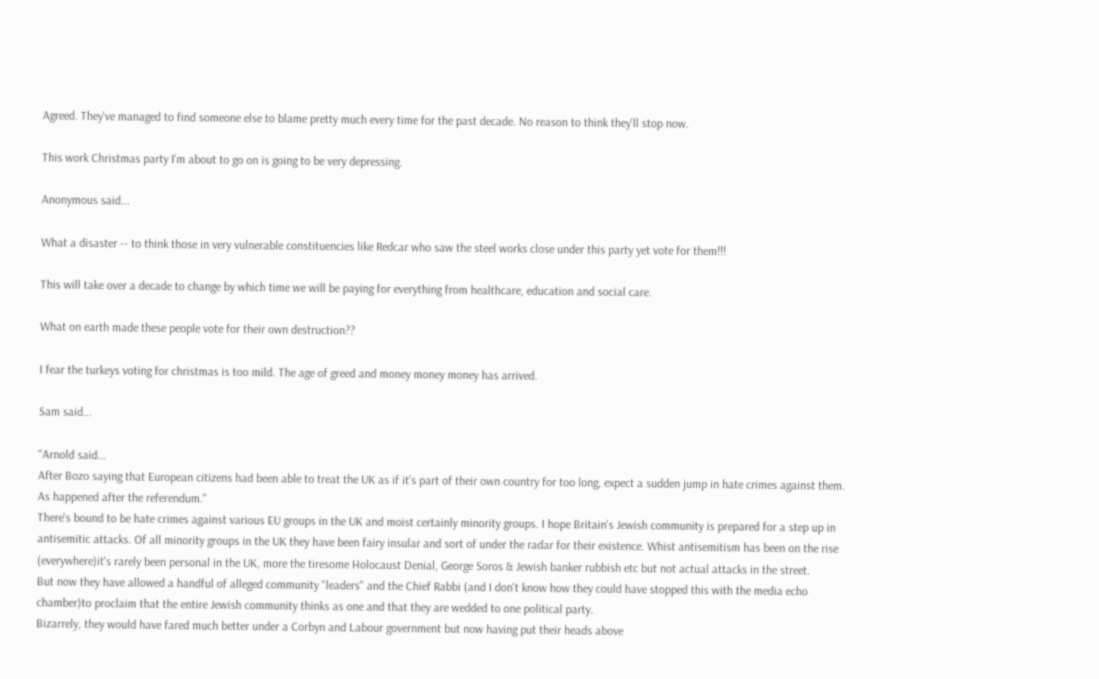Agreed. They've managed to find someone else to blame pretty much every time for the past decade. No reason to think they'll stop now.

This work Christmas party I'm about to go on is going to be very depressing.

Anonymous said...

What a disaster -- to think those in very vulnerable constituencies like Redcar who saw the steel works close under this party yet vote for them!!!

This will take over a decade to change by which time we will be paying for everything from healthcare, education and social care.

What on earth made these people vote for their own destruction??

I fear the turkeys voting for christmas is too mild. The age of greed and money money money has arrived.

Sam said...

"Arnold said...
After Bozo saying that European citizens had been able to treat the UK as if it’s part of their own country for too long, expect a sudden jump in hate crimes against them. As happened after the referendum."
There's bound to be hate crimes against various EU groups in the UK and moist certainly minority groups. I hope Britain's Jewish community is prepared for a step up in antisemitic attacks. Of all minority groups in the UK they have been fairy insular and sort of under the radar for their existence. Whist antisemitism has been on the rise (everywhere)it's rarely been personal in the UK, more the tiresome Holocaust Denial, George Soros & Jewish banker rubbish etc but not actual attacks in the street.
But now they have allowed a handful of alleged community "leaders" and the Chief Rabbi (and I don't know how they could have stopped this with the media echo chamber)to proclaim that the entire Jewish community thinks as one and that they are wedded to one political party.
Bizarrely, they would have fared much better under a Corbyn and Labour government but now having put their heads above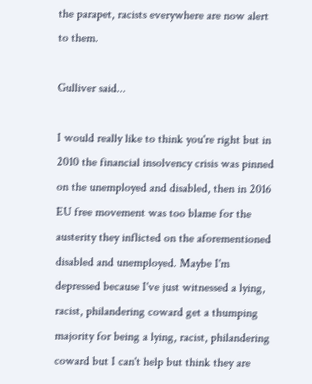the parapet, racists everywhere are now alert to them.

Gulliver said...

I would really like to think you're right but in 2010 the financial insolvency crisis was pinned on the unemployed and disabled, then in 2016 EU free movement was too blame for the austerity they inflicted on the aforementioned disabled and unemployed. Maybe I'm depressed because I've just witnessed a lying, racist, philandering coward get a thumping majority for being a lying, racist, philandering coward but I can't help but think they are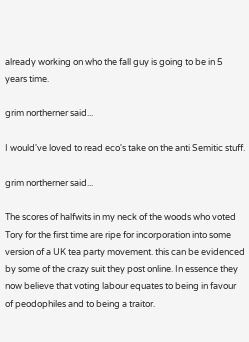already working on who the fall guy is going to be in 5 years time.

grim northerner said...

I would've loved to read eco's take on the anti Semitic stuff.

grim northerner said...

The scores of halfwits in my neck of the woods who voted Tory for the first time are ripe for incorporation into some version of a UK tea party movement. this can be evidenced by some of the crazy suit they post online. In essence they now believe that voting labour equates to being in favour of peodophiles and to being a traitor.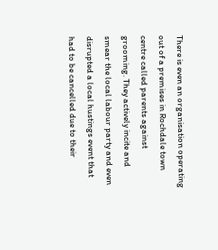There is even an organisation operating out of a premises in Rochdale town centre called parents against grooming. They actively incite and smear the local labour party and even disrupted a local hustings event that had to be cancelled due to their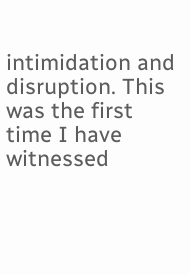intimidation and disruption. This was the first time I have witnessed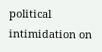political intimidation on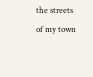the streets of my town